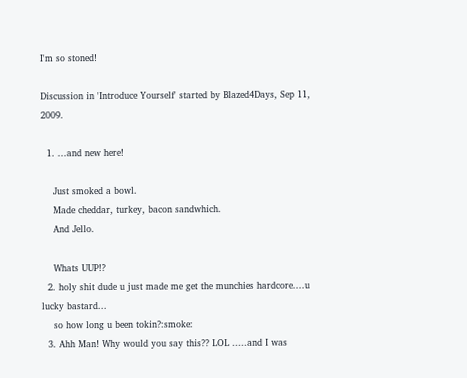I'm so stoned!

Discussion in 'Introduce Yourself' started by Blazed4Days, Sep 11, 2009.

  1. ...and new here!

    Just smoked a bowl.
    Made cheddar, turkey, bacon sandwhich.
    And Jello.

    Whats UUP!?
  2. holy shit dude u just made me get the munchies hardcore....u lucky bastard...
    so how long u been tokin?:smoke:
  3. Ahh Man! Why would you say this?? LOL .....and I was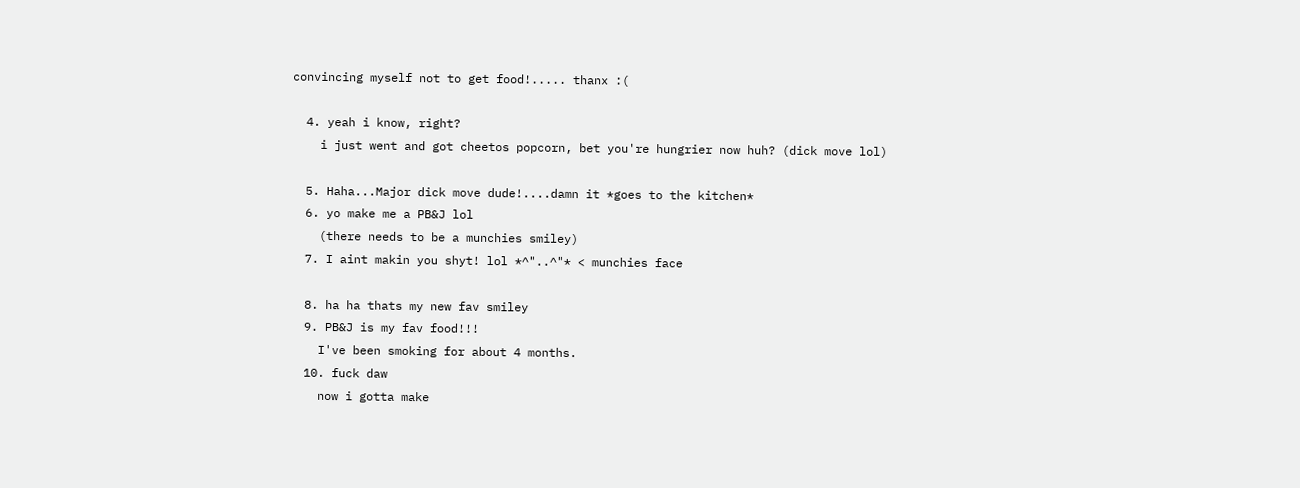convincing myself not to get food!..... thanx :(

  4. yeah i know, right?
    i just went and got cheetos popcorn, bet you're hungrier now huh? (dick move lol)

  5. Haha...Major dick move dude!....damn it *goes to the kitchen*
  6. yo make me a PB&J lol
    (there needs to be a munchies smiley)
  7. I aint makin you shyt! lol *^"..^"* < munchies face

  8. ha ha thats my new fav smiley
  9. PB&J is my fav food!!!
    I've been smoking for about 4 months.
  10. fuck daw
    now i gotta make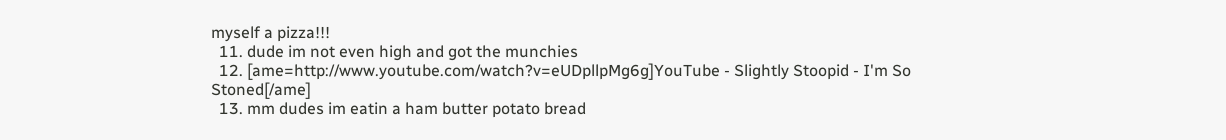myself a pizza!!!
  11. dude im not even high and got the munchies
  12. [ame=http://www.youtube.com/watch?v=eUDpllpMg6g]YouTube - Slightly Stoopid - I'm So Stoned[/ame]
  13. mm dudes im eatin a ham butter potato bread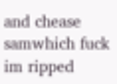and chease samwhich fuck im ripped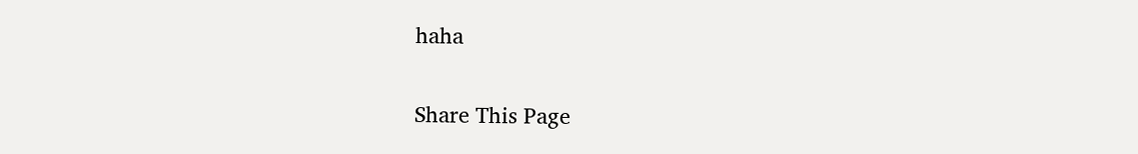haha

Share This Page